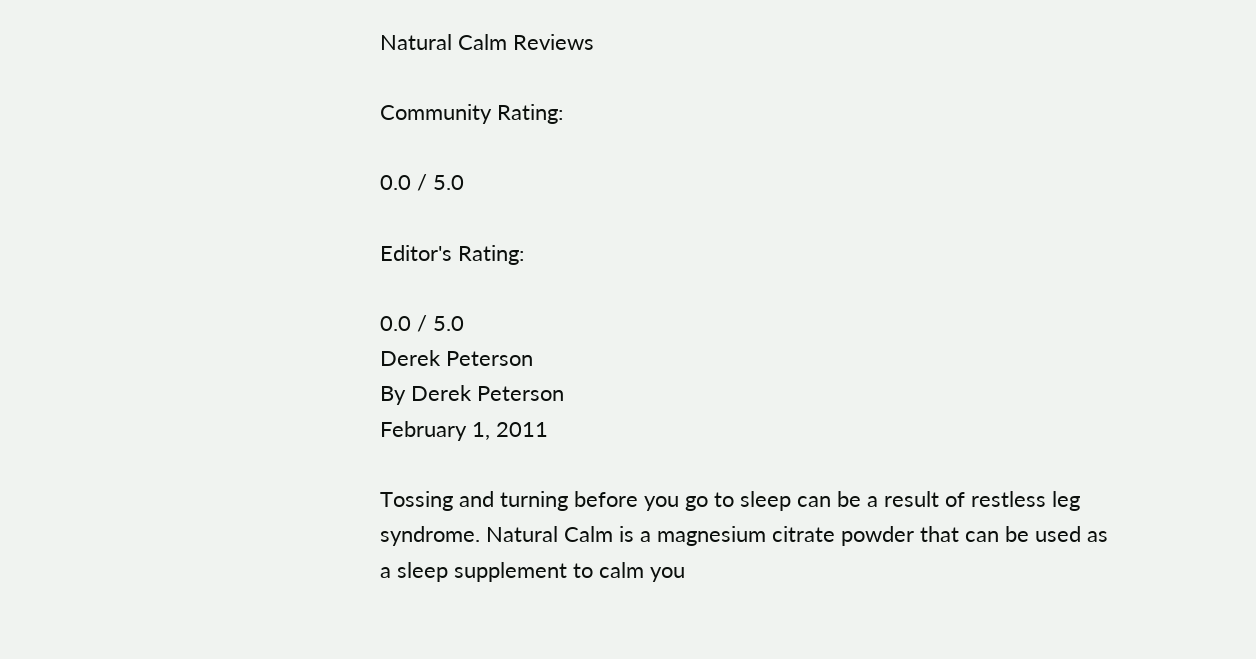Natural Calm Reviews

Community Rating:

0.0 / 5.0

Editor's Rating:

0.0 / 5.0
Derek Peterson
By Derek Peterson
February 1, 2011

Tossing and turning before you go to sleep can be a result of restless leg syndrome. Natural Calm is a magnesium citrate powder that can be used as a sleep supplement to calm you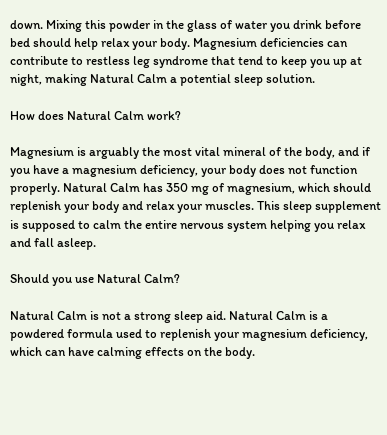down. Mixing this powder in the glass of water you drink before bed should help relax your body. Magnesium deficiencies can contribute to restless leg syndrome that tend to keep you up at night, making Natural Calm a potential sleep solution.

How does Natural Calm work?

Magnesium is arguably the most vital mineral of the body, and if you have a magnesium deficiency, your body does not function properly. Natural Calm has 350 mg of magnesium, which should replenish your body and relax your muscles. This sleep supplement is supposed to calm the entire nervous system helping you relax and fall asleep.

Should you use Natural Calm?

Natural Calm is not a strong sleep aid. Natural Calm is a powdered formula used to replenish your magnesium deficiency, which can have calming effects on the body.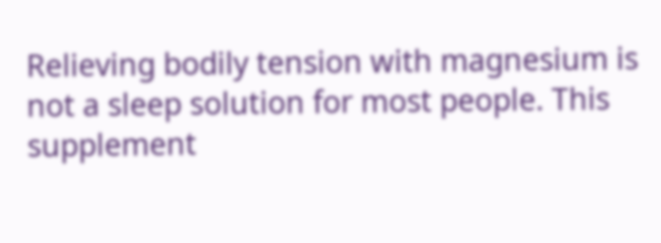Relieving bodily tension with magnesium is not a sleep solution for most people. This supplement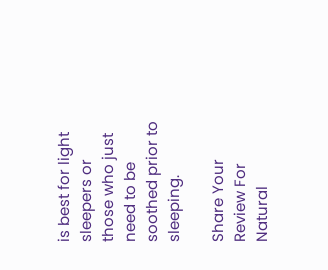is best for light sleepers or those who just need to be soothed prior to sleeping.

Share Your Review For Natural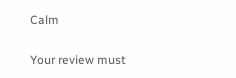Calm

Your review must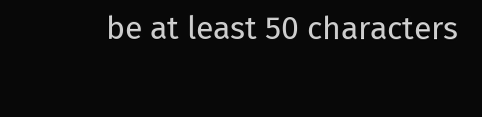be at least 50 characters